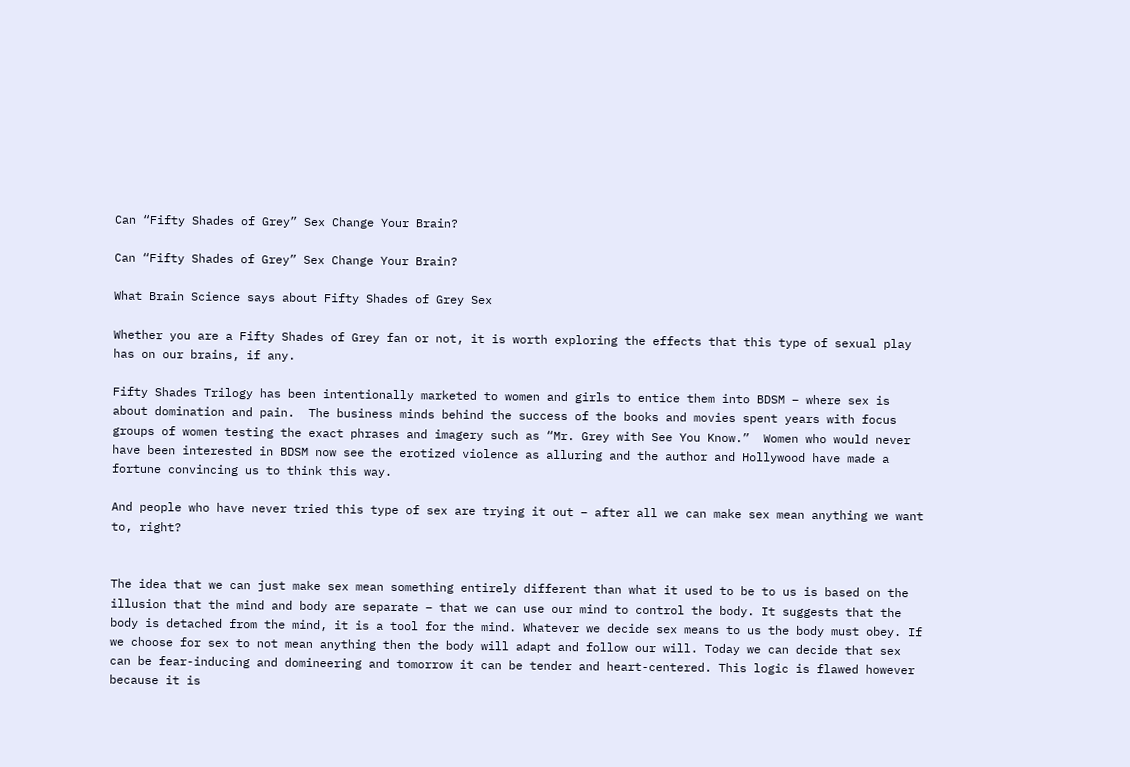Can “Fifty Shades of Grey” Sex Change Your Brain?

Can “Fifty Shades of Grey” Sex Change Your Brain?

What Brain Science says about Fifty Shades of Grey Sex

Whether you are a Fifty Shades of Grey fan or not, it is worth exploring the effects that this type of sexual play has on our brains, if any.

Fifty Shades Trilogy has been intentionally marketed to women and girls to entice them into BDSM – where sex is about domination and pain.  The business minds behind the success of the books and movies spent years with focus groups of women testing the exact phrases and imagery such as “Mr. Grey with See You Know.”  Women who would never have been interested in BDSM now see the erotized violence as alluring and the author and Hollywood have made a fortune convincing us to think this way.

And people who have never tried this type of sex are trying it out – after all we can make sex mean anything we want to, right?


The idea that we can just make sex mean something entirely different than what it used to be to us is based on the illusion that the mind and body are separate – that we can use our mind to control the body. It suggests that the body is detached from the mind, it is a tool for the mind. Whatever we decide sex means to us the body must obey. If we choose for sex to not mean anything then the body will adapt and follow our will. Today we can decide that sex can be fear-inducing and domineering and tomorrow it can be tender and heart-centered. This logic is flawed however because it is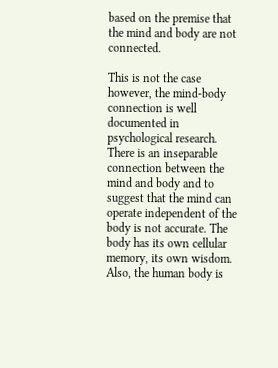based on the premise that the mind and body are not connected.

This is not the case however, the mind-body connection is well documented in psychological research. There is an inseparable connection between the mind and body and to suggest that the mind can operate independent of the body is not accurate. The body has its own cellular memory, its own wisdom.  Also, the human body is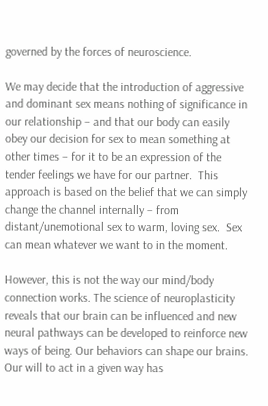governed by the forces of neuroscience.

We may decide that the introduction of aggressive and dominant sex means nothing of significance in our relationship – and that our body can easily obey our decision for sex to mean something at other times – for it to be an expression of the tender feelings we have for our partner.  This approach is based on the belief that we can simply change the channel internally – from distant/unemotional sex to warm, loving sex.  Sex can mean whatever we want to in the moment.

However, this is not the way our mind/body connection works. The science of neuroplasticity reveals that our brain can be influenced and new neural pathways can be developed to reinforce new ways of being. Our behaviors can shape our brains. Our will to act in a given way has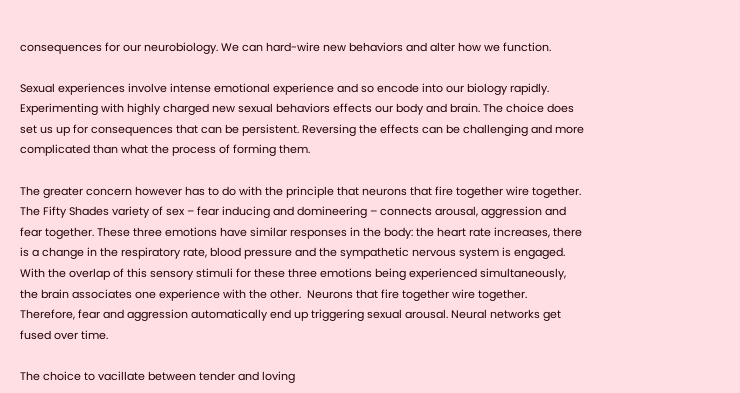consequences for our neurobiology. We can hard-wire new behaviors and alter how we function.

Sexual experiences involve intense emotional experience and so encode into our biology rapidly. Experimenting with highly charged new sexual behaviors effects our body and brain. The choice does set us up for consequences that can be persistent. Reversing the effects can be challenging and more complicated than what the process of forming them.

The greater concern however has to do with the principle that neurons that fire together wire together. The Fifty Shades variety of sex – fear inducing and domineering – connects arousal, aggression and fear together. These three emotions have similar responses in the body: the heart rate increases, there is a change in the respiratory rate, blood pressure and the sympathetic nervous system is engaged. With the overlap of this sensory stimuli for these three emotions being experienced simultaneously, the brain associates one experience with the other.  Neurons that fire together wire together.  Therefore, fear and aggression automatically end up triggering sexual arousal. Neural networks get fused over time.

The choice to vacillate between tender and loving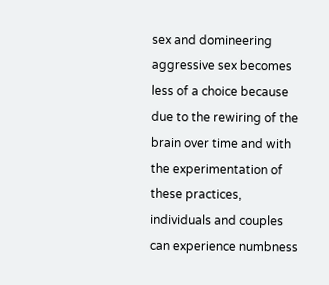sex and domineering aggressive sex becomes less of a choice because due to the rewiring of the brain over time and with the experimentation of these practices, individuals and couples can experience numbness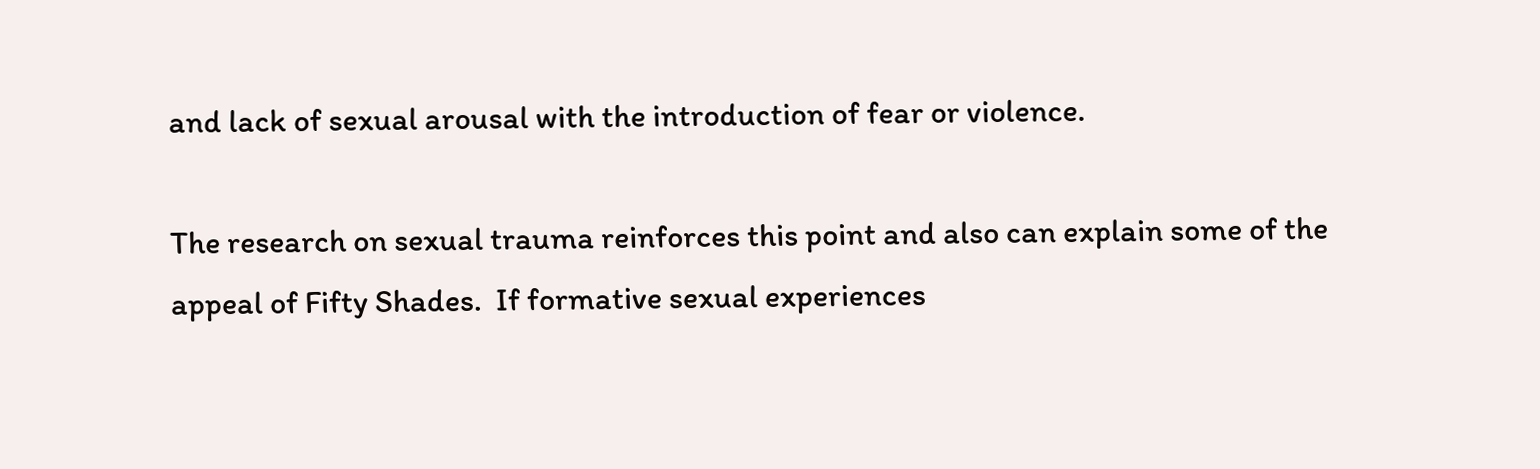and lack of sexual arousal with the introduction of fear or violence.

The research on sexual trauma reinforces this point and also can explain some of the appeal of Fifty Shades.  If formative sexual experiences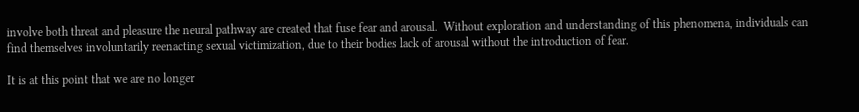involve both threat and pleasure the neural pathway are created that fuse fear and arousal.  Without exploration and understanding of this phenomena, individuals can find themselves involuntarily reenacting sexual victimization, due to their bodies lack of arousal without the introduction of fear.

It is at this point that we are no longer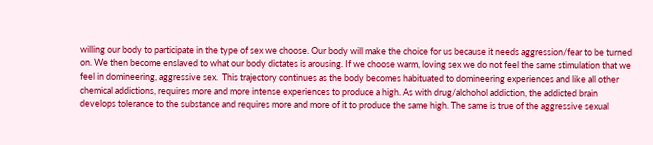willing our body to participate in the type of sex we choose. Our body will make the choice for us because it needs aggression/fear to be turned on. We then become enslaved to what our body dictates is arousing. If we choose warm, loving sex we do not feel the same stimulation that we feel in domineering, aggressive sex.  This trajectory continues as the body becomes habituated to domineering experiences and like all other chemical addictions, requires more and more intense experiences to produce a high. As with drug/alchohol addiction, the addicted brain develops tolerance to the substance and requires more and more of it to produce the same high. The same is true of the aggressive sexual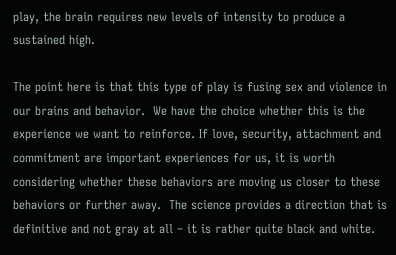play, the brain requires new levels of intensity to produce a sustained high.

The point here is that this type of play is fusing sex and violence in our brains and behavior.  We have the choice whether this is the experience we want to reinforce. If love, security, attachment and commitment are important experiences for us, it is worth considering whether these behaviors are moving us closer to these behaviors or further away.  The science provides a direction that is definitive and not gray at all – it is rather quite black and white.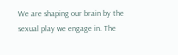We are shaping our brain by the sexual play we engage in. The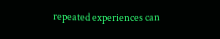repeated experiences can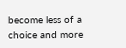become less of a choice and more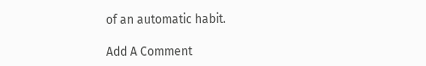of an automatic habit.

Add A Comment